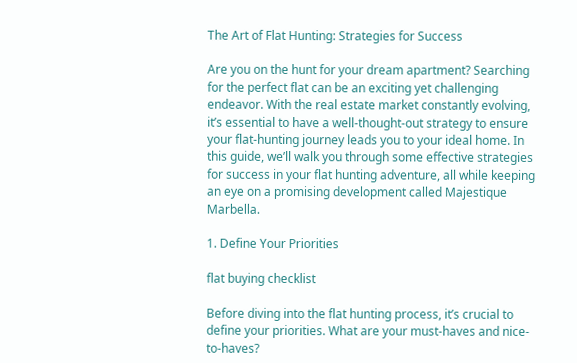The Art of Flat Hunting: Strategies for Success

Are you on the hunt for your dream apartment? Searching for the perfect flat can be an exciting yet challenging endeavor. With the real estate market constantly evolving, it’s essential to have a well-thought-out strategy to ensure your flat-hunting journey leads you to your ideal home. In this guide, we’ll walk you through some effective strategies for success in your flat hunting adventure, all while keeping an eye on a promising development called Majestique Marbella.

1. Define Your Priorities

flat buying checklist

Before diving into the flat hunting process, it’s crucial to define your priorities. What are your must-haves and nice-to-haves?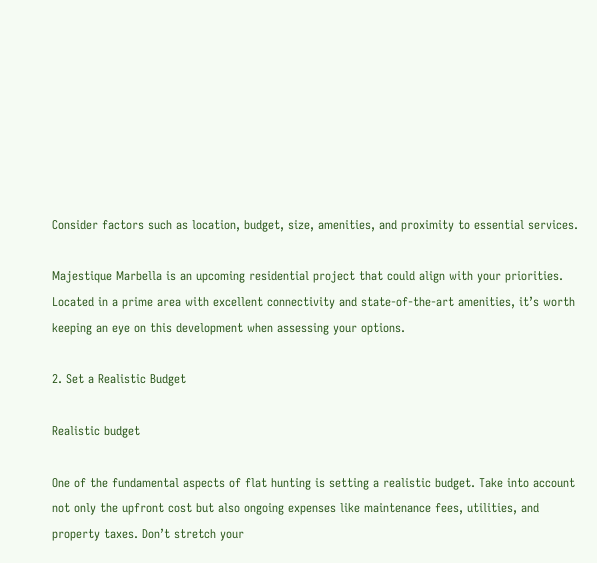Consider factors such as location, budget, size, amenities, and proximity to essential services.

Majestique Marbella is an upcoming residential project that could align with your priorities. Located in a prime area with excellent connectivity and state-of-the-art amenities, it’s worth keeping an eye on this development when assessing your options.

2. Set a Realistic Budget

Realistic budget

One of the fundamental aspects of flat hunting is setting a realistic budget. Take into account not only the upfront cost but also ongoing expenses like maintenance fees, utilities, and property taxes. Don’t stretch your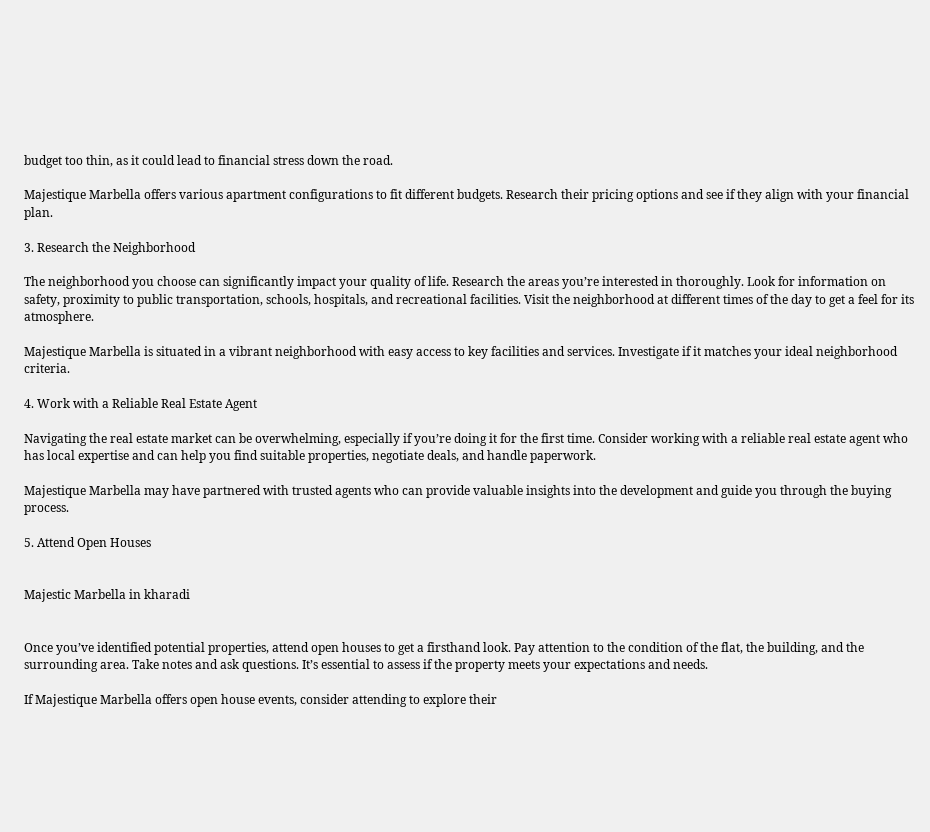budget too thin, as it could lead to financial stress down the road.

Majestique Marbella offers various apartment configurations to fit different budgets. Research their pricing options and see if they align with your financial plan.

3. Research the Neighborhood

The neighborhood you choose can significantly impact your quality of life. Research the areas you’re interested in thoroughly. Look for information on safety, proximity to public transportation, schools, hospitals, and recreational facilities. Visit the neighborhood at different times of the day to get a feel for its atmosphere.

Majestique Marbella is situated in a vibrant neighborhood with easy access to key facilities and services. Investigate if it matches your ideal neighborhood criteria.

4. Work with a Reliable Real Estate Agent

Navigating the real estate market can be overwhelming, especially if you’re doing it for the first time. Consider working with a reliable real estate agent who has local expertise and can help you find suitable properties, negotiate deals, and handle paperwork.

Majestique Marbella may have partnered with trusted agents who can provide valuable insights into the development and guide you through the buying process.

5. Attend Open Houses


Majestic Marbella in kharadi


Once you’ve identified potential properties, attend open houses to get a firsthand look. Pay attention to the condition of the flat, the building, and the surrounding area. Take notes and ask questions. It’s essential to assess if the property meets your expectations and needs.

If Majestique Marbella offers open house events, consider attending to explore their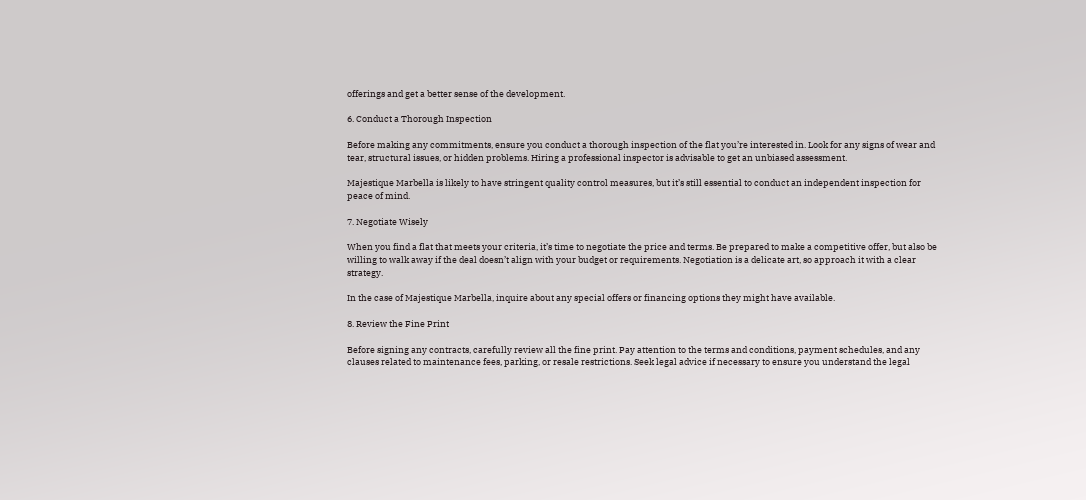offerings and get a better sense of the development.

6. Conduct a Thorough Inspection

Before making any commitments, ensure you conduct a thorough inspection of the flat you’re interested in. Look for any signs of wear and tear, structural issues, or hidden problems. Hiring a professional inspector is advisable to get an unbiased assessment.

Majestique Marbella is likely to have stringent quality control measures, but it’s still essential to conduct an independent inspection for peace of mind.

7. Negotiate Wisely

When you find a flat that meets your criteria, it’s time to negotiate the price and terms. Be prepared to make a competitive offer, but also be willing to walk away if the deal doesn’t align with your budget or requirements. Negotiation is a delicate art, so approach it with a clear strategy.

In the case of Majestique Marbella, inquire about any special offers or financing options they might have available.

8. Review the Fine Print

Before signing any contracts, carefully review all the fine print. Pay attention to the terms and conditions, payment schedules, and any clauses related to maintenance fees, parking, or resale restrictions. Seek legal advice if necessary to ensure you understand the legal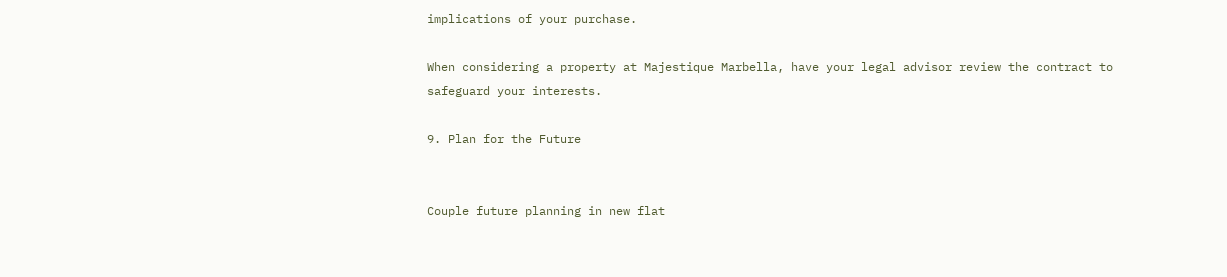implications of your purchase.

When considering a property at Majestique Marbella, have your legal advisor review the contract to safeguard your interests.

9. Plan for the Future


Couple future planning in new flat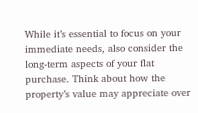While it’s essential to focus on your immediate needs, also consider the long-term aspects of your flat purchase. Think about how the property’s value may appreciate over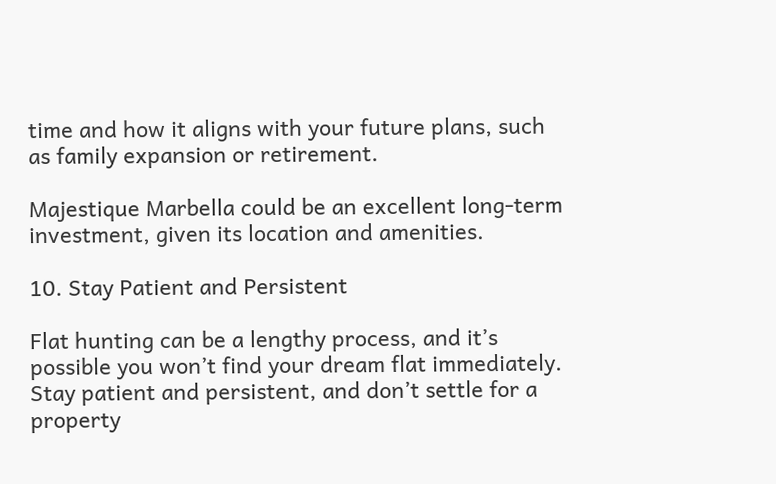time and how it aligns with your future plans, such as family expansion or retirement.

Majestique Marbella could be an excellent long-term investment, given its location and amenities.

10. Stay Patient and Persistent

Flat hunting can be a lengthy process, and it’s possible you won’t find your dream flat immediately. Stay patient and persistent, and don’t settle for a property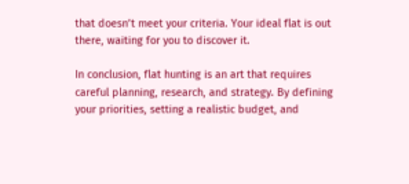that doesn’t meet your criteria. Your ideal flat is out there, waiting for you to discover it.

In conclusion, flat hunting is an art that requires careful planning, research, and strategy. By defining your priorities, setting a realistic budget, and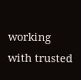working with trusted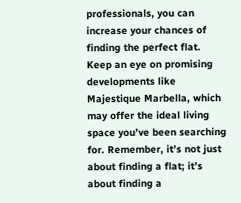professionals, you can increase your chances of finding the perfect flat. Keep an eye on promising developments like Majestique Marbella, which may offer the ideal living space you’ve been searching for. Remember, it’s not just about finding a flat; it’s about finding a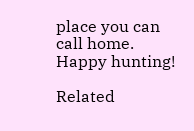place you can call home. Happy hunting!

Related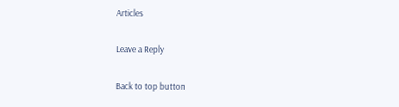Articles

Leave a Reply

Back to top button